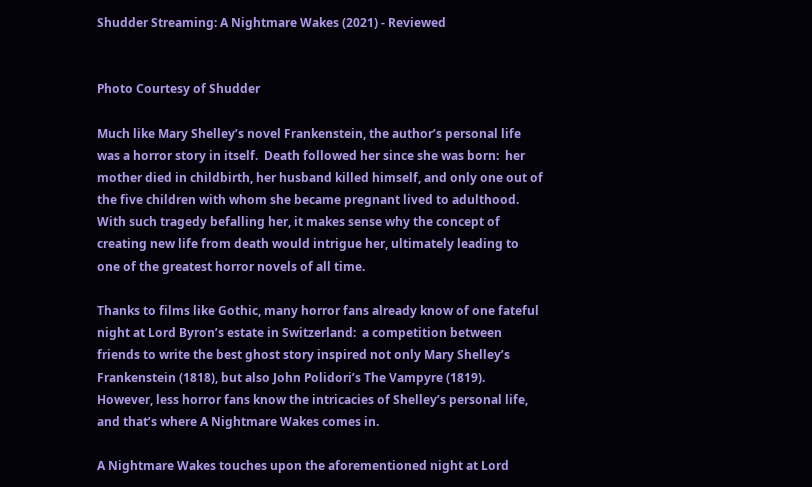Shudder Streaming: A Nightmare Wakes (2021) - Reviewed


Photo Courtesy of Shudder

Much like Mary Shelley’s novel Frankenstein, the author’s personal life was a horror story in itself.  Death followed her since she was born:  her mother died in childbirth, her husband killed himself, and only one out of the five children with whom she became pregnant lived to adulthood.  With such tragedy befalling her, it makes sense why the concept of creating new life from death would intrigue her, ultimately leading to one of the greatest horror novels of all time.

Thanks to films like Gothic, many horror fans already know of one fateful night at Lord Byron’s estate in Switzerland:  a competition between friends to write the best ghost story inspired not only Mary Shelley’s Frankenstein (1818), but also John Polidori’s The Vampyre (1819).  However, less horror fans know the intricacies of Shelley’s personal life, and that’s where A Nightmare Wakes comes in.

A Nightmare Wakes touches upon the aforementioned night at Lord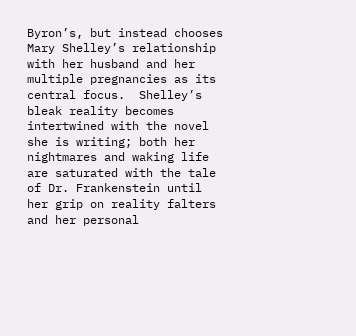Byron’s, but instead chooses Mary Shelley’s relationship with her husband and her multiple pregnancies as its central focus.  Shelley’s bleak reality becomes intertwined with the novel she is writing; both her nightmares and waking life are saturated with the tale of Dr. Frankenstein until her grip on reality falters and her personal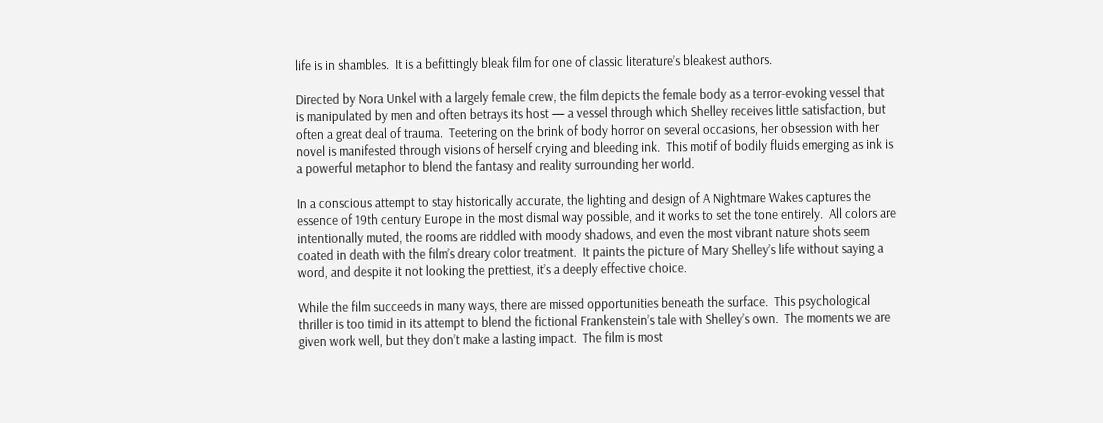life is in shambles.  It is a befittingly bleak film for one of classic literature’s bleakest authors.

Directed by Nora Unkel with a largely female crew, the film depicts the female body as a terror-evoking vessel that is manipulated by men and often betrays its host — a vessel through which Shelley receives little satisfaction, but often a great deal of trauma.  Teetering on the brink of body horror on several occasions, her obsession with her novel is manifested through visions of herself crying and bleeding ink.  This motif of bodily fluids emerging as ink is a powerful metaphor to blend the fantasy and reality surrounding her world.

In a conscious attempt to stay historically accurate, the lighting and design of A Nightmare Wakes captures the essence of 19th century Europe in the most dismal way possible, and it works to set the tone entirely.  All colors are intentionally muted, the rooms are riddled with moody shadows, and even the most vibrant nature shots seem coated in death with the film’s dreary color treatment.  It paints the picture of Mary Shelley’s life without saying a word, and despite it not looking the prettiest, it’s a deeply effective choice.

While the film succeeds in many ways, there are missed opportunities beneath the surface.  This psychological thriller is too timid in its attempt to blend the fictional Frankenstein’s tale with Shelley’s own.  The moments we are given work well, but they don’t make a lasting impact.  The film is most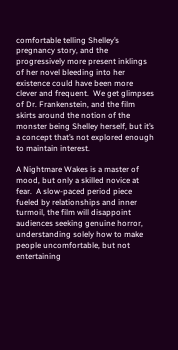comfortable telling Shelley’s pregnancy story, and the progressively more present inklings of her novel bleeding into her existence could have been more clever and frequent.  We get glimpses of Dr. Frankenstein, and the film skirts around the notion of the monster being Shelley herself, but it’s a concept that’s not explored enough to maintain interest.

A Nightmare Wakes is a master of mood, but only a skilled novice at fear.  A slow-paced period piece fueled by relationships and inner turmoil, the film will disappoint audiences seeking genuine horror, understanding solely how to make people uncomfortable, but not entertaining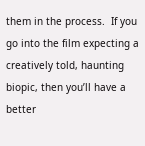them in the process.  If you go into the film expecting a creatively told, haunting biopic, then you’ll have a better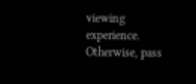viewing experience.  Otherwise, pass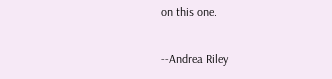on this one.

--Andrea Riley